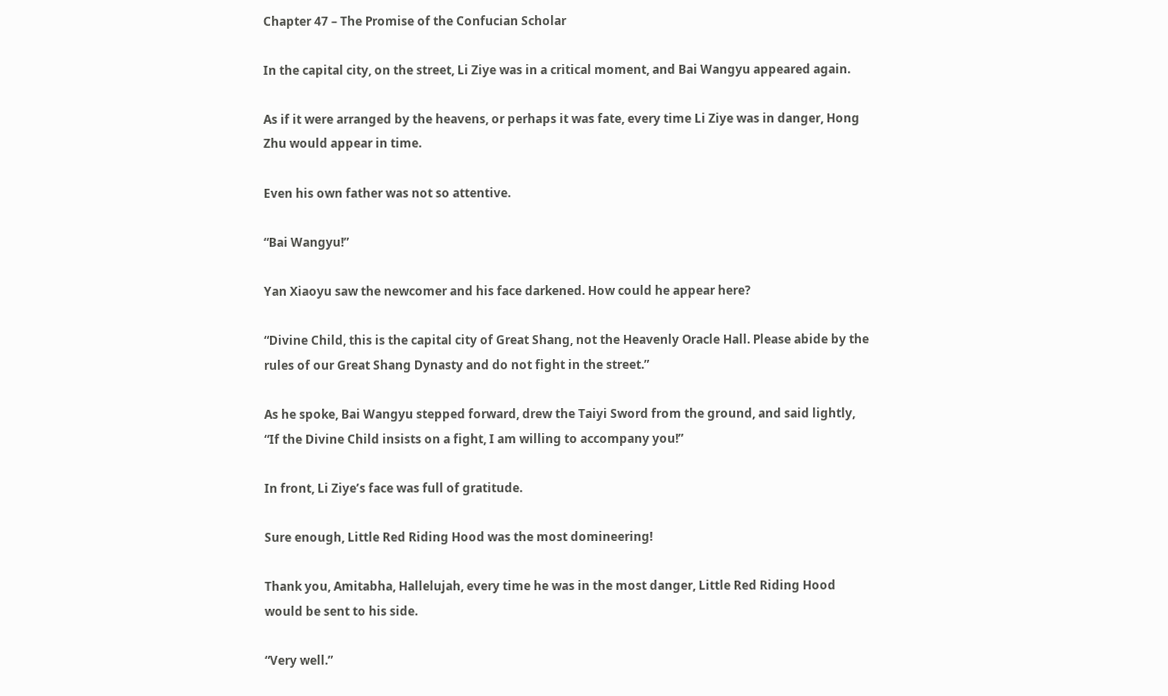Chapter 47 – The Promise of the Confucian Scholar

In the capital city, on the street, Li Ziye was in a critical moment, and Bai Wangyu appeared again.

As if it were arranged by the heavens, or perhaps it was fate, every time Li Ziye was in danger, Hong Zhu would appear in time.

Even his own father was not so attentive.

“Bai Wangyu!”

Yan Xiaoyu saw the newcomer and his face darkened. How could he appear here?

“Divine Child, this is the capital city of Great Shang, not the Heavenly Oracle Hall. Please abide by the rules of our Great Shang Dynasty and do not fight in the street.”

As he spoke, Bai Wangyu stepped forward, drew the Taiyi Sword from the ground, and said lightly, “If the Divine Child insists on a fight, I am willing to accompany you!”

In front, Li Ziye’s face was full of gratitude.

Sure enough, Little Red Riding Hood was the most domineering!

Thank you, Amitabha, Hallelujah, every time he was in the most danger, Little Red Riding Hood would be sent to his side.

“Very well.”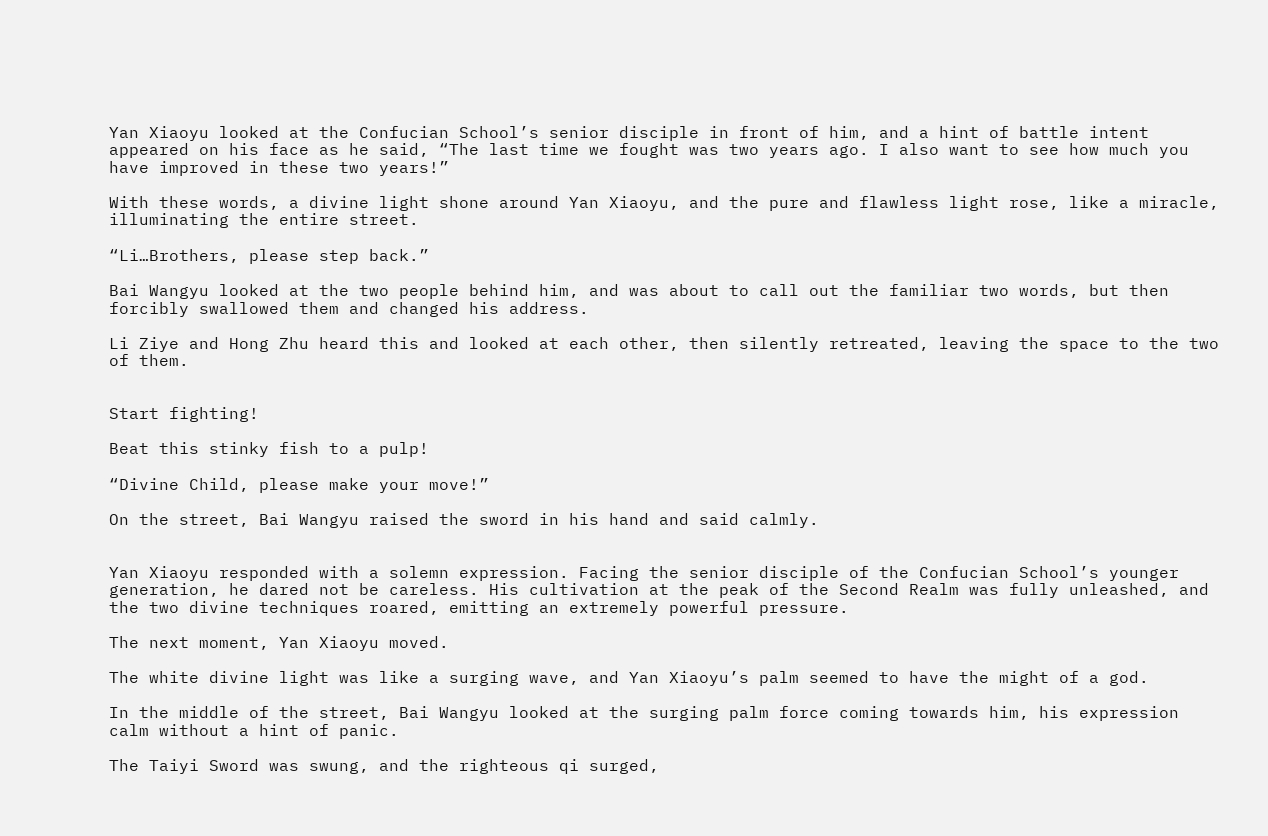Yan Xiaoyu looked at the Confucian School’s senior disciple in front of him, and a hint of battle intent appeared on his face as he said, “The last time we fought was two years ago. I also want to see how much you have improved in these two years!”

With these words, a divine light shone around Yan Xiaoyu, and the pure and flawless light rose, like a miracle, illuminating the entire street.

“Li…Brothers, please step back.”

Bai Wangyu looked at the two people behind him, and was about to call out the familiar two words, but then forcibly swallowed them and changed his address.

Li Ziye and Hong Zhu heard this and looked at each other, then silently retreated, leaving the space to the two of them.


Start fighting!

Beat this stinky fish to a pulp!

“Divine Child, please make your move!”

On the street, Bai Wangyu raised the sword in his hand and said calmly.


Yan Xiaoyu responded with a solemn expression. Facing the senior disciple of the Confucian School’s younger generation, he dared not be careless. His cultivation at the peak of the Second Realm was fully unleashed, and the two divine techniques roared, emitting an extremely powerful pressure.

The next moment, Yan Xiaoyu moved.

The white divine light was like a surging wave, and Yan Xiaoyu’s palm seemed to have the might of a god.

In the middle of the street, Bai Wangyu looked at the surging palm force coming towards him, his expression calm without a hint of panic.

The Taiyi Sword was swung, and the righteous qi surged,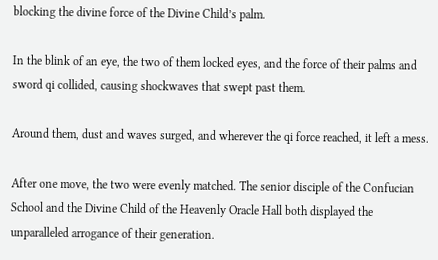blocking the divine force of the Divine Child’s palm.

In the blink of an eye, the two of them locked eyes, and the force of their palms and sword qi collided, causing shockwaves that swept past them.

Around them, dust and waves surged, and wherever the qi force reached, it left a mess.

After one move, the two were evenly matched. The senior disciple of the Confucian School and the Divine Child of the Heavenly Oracle Hall both displayed the unparalleled arrogance of their generation.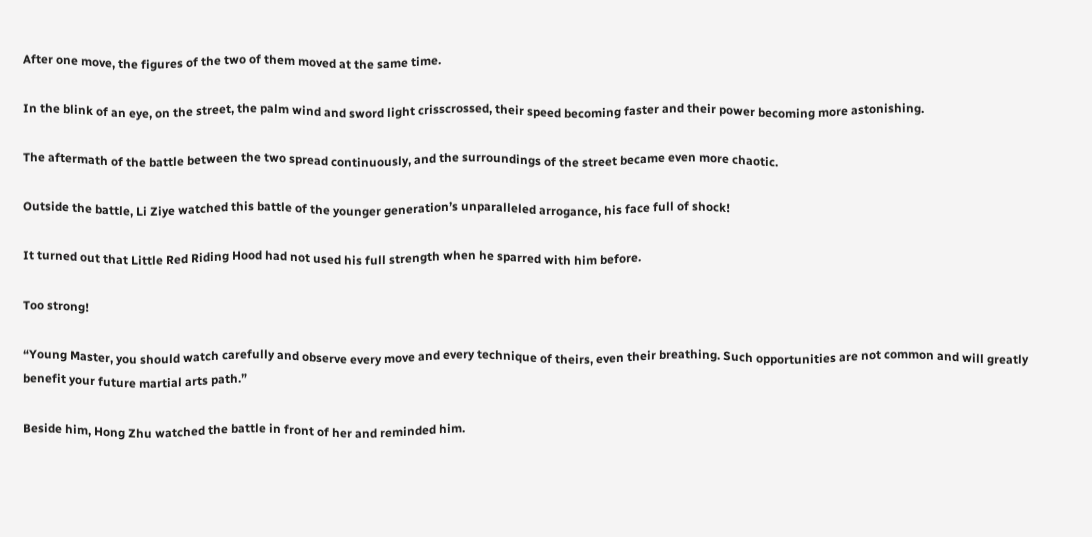After one move, the figures of the two of them moved at the same time.

In the blink of an eye, on the street, the palm wind and sword light crisscrossed, their speed becoming faster and their power becoming more astonishing.

The aftermath of the battle between the two spread continuously, and the surroundings of the street became even more chaotic.

Outside the battle, Li Ziye watched this battle of the younger generation’s unparalleled arrogance, his face full of shock!

It turned out that Little Red Riding Hood had not used his full strength when he sparred with him before.

Too strong!

“Young Master, you should watch carefully and observe every move and every technique of theirs, even their breathing. Such opportunities are not common and will greatly benefit your future martial arts path.”

Beside him, Hong Zhu watched the battle in front of her and reminded him.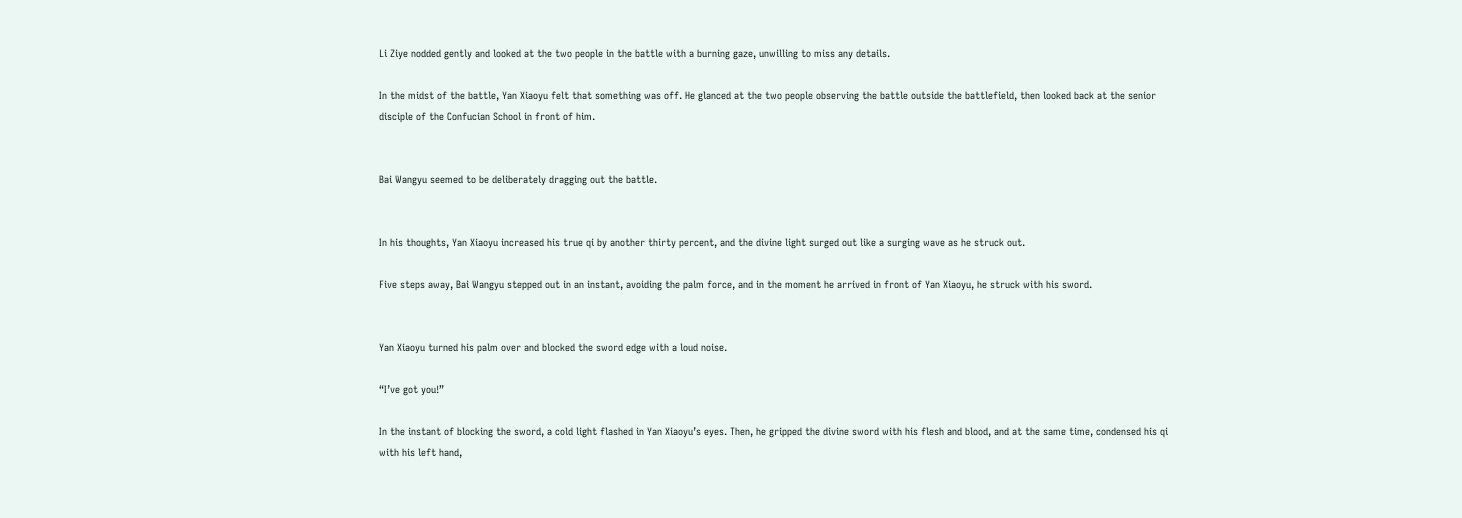Li Ziye nodded gently and looked at the two people in the battle with a burning gaze, unwilling to miss any details.

In the midst of the battle, Yan Xiaoyu felt that something was off. He glanced at the two people observing the battle outside the battlefield, then looked back at the senior disciple of the Confucian School in front of him.


Bai Wangyu seemed to be deliberately dragging out the battle.


In his thoughts, Yan Xiaoyu increased his true qi by another thirty percent, and the divine light surged out like a surging wave as he struck out.

Five steps away, Bai Wangyu stepped out in an instant, avoiding the palm force, and in the moment he arrived in front of Yan Xiaoyu, he struck with his sword.


Yan Xiaoyu turned his palm over and blocked the sword edge with a loud noise.

“I’ve got you!”

In the instant of blocking the sword, a cold light flashed in Yan Xiaoyu’s eyes. Then, he gripped the divine sword with his flesh and blood, and at the same time, condensed his qi with his left hand,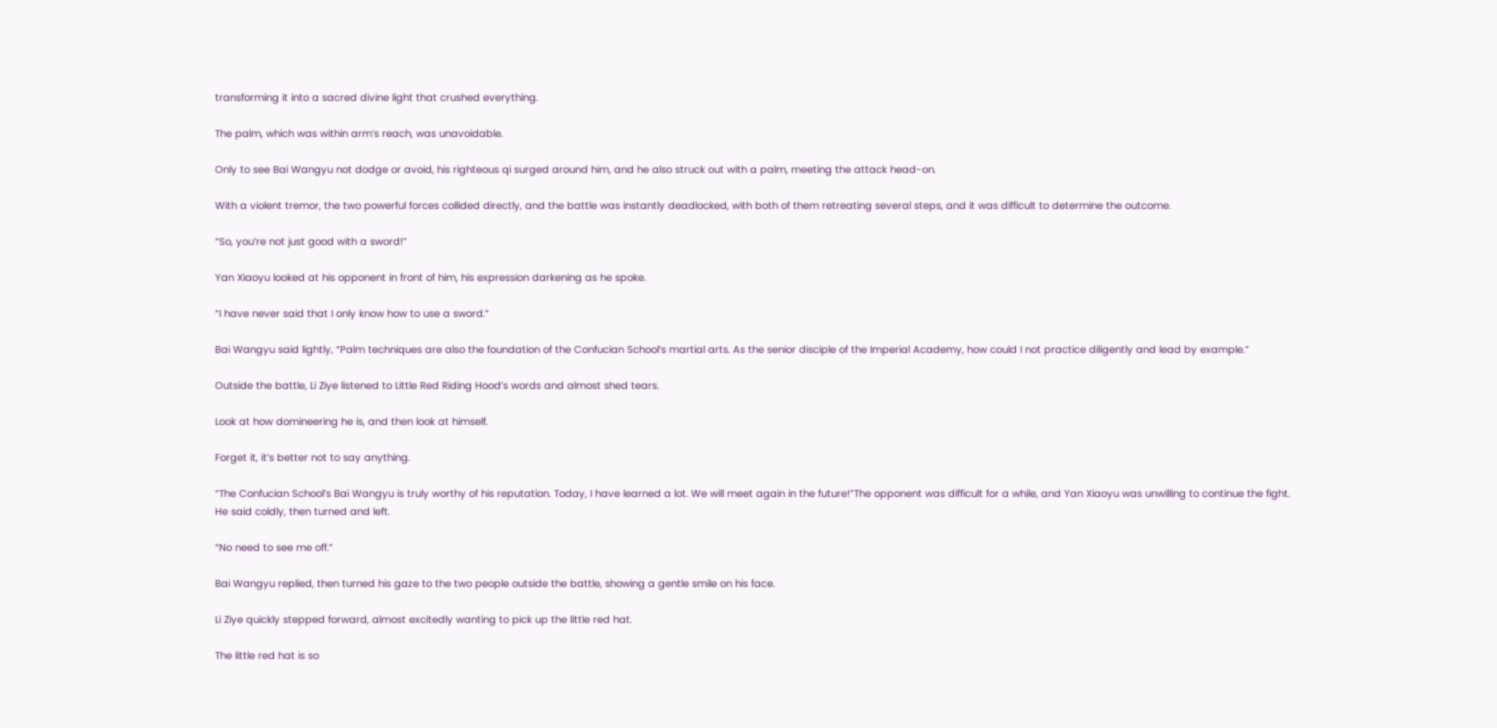transforming it into a sacred divine light that crushed everything.

The palm, which was within arm’s reach, was unavoidable.

Only to see Bai Wangyu not dodge or avoid, his righteous qi surged around him, and he also struck out with a palm, meeting the attack head-on.

With a violent tremor, the two powerful forces collided directly, and the battle was instantly deadlocked, with both of them retreating several steps, and it was difficult to determine the outcome.

“So, you’re not just good with a sword!”

Yan Xiaoyu looked at his opponent in front of him, his expression darkening as he spoke.

“I have never said that I only know how to use a sword.”

Bai Wangyu said lightly, “Palm techniques are also the foundation of the Confucian School’s martial arts. As the senior disciple of the Imperial Academy, how could I not practice diligently and lead by example.”

Outside the battle, Li Ziye listened to Little Red Riding Hood’s words and almost shed tears.

Look at how domineering he is, and then look at himself.

Forget it, it’s better not to say anything.

“The Confucian School’s Bai Wangyu is truly worthy of his reputation. Today, I have learned a lot. We will meet again in the future!”The opponent was difficult for a while, and Yan Xiaoyu was unwilling to continue the fight. He said coldly, then turned and left.

“No need to see me off.”

Bai Wangyu replied, then turned his gaze to the two people outside the battle, showing a gentle smile on his face.

Li Ziye quickly stepped forward, almost excitedly wanting to pick up the little red hat.

The little red hat is so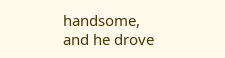handsome, and he drove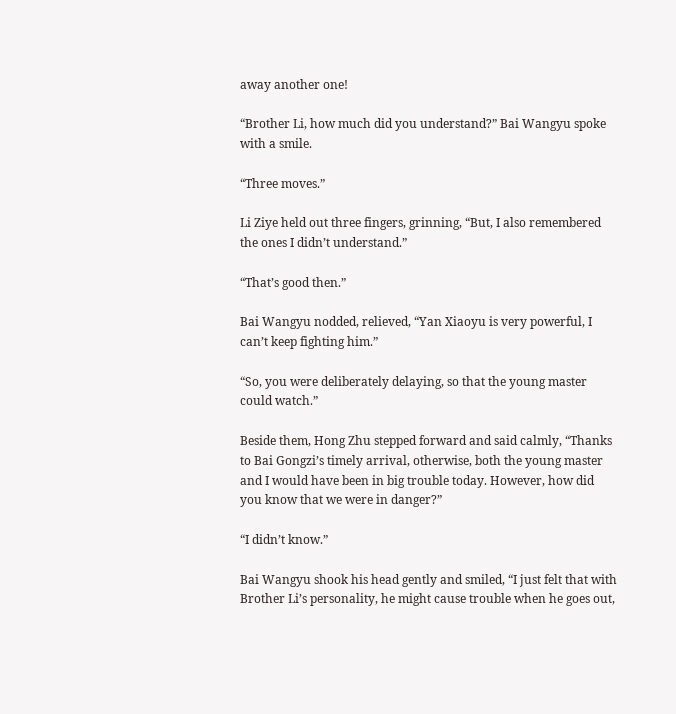away another one!

“Brother Li, how much did you understand?” Bai Wangyu spoke with a smile.

“Three moves.”

Li Ziye held out three fingers, grinning, “But, I also remembered the ones I didn’t understand.”

“That’s good then.”

Bai Wangyu nodded, relieved, “Yan Xiaoyu is very powerful, I can’t keep fighting him.”

“So, you were deliberately delaying, so that the young master could watch.”

Beside them, Hong Zhu stepped forward and said calmly, “Thanks to Bai Gongzi’s timely arrival, otherwise, both the young master and I would have been in big trouble today. However, how did you know that we were in danger?”

“I didn’t know.”

Bai Wangyu shook his head gently and smiled, “I just felt that with Brother Li’s personality, he might cause trouble when he goes out,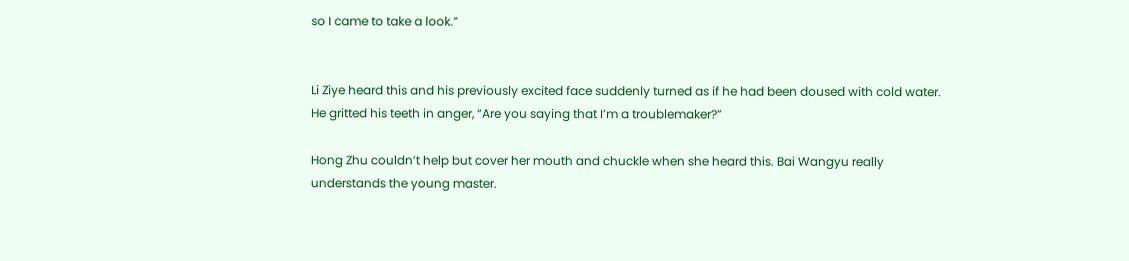so I came to take a look.”


Li Ziye heard this and his previously excited face suddenly turned as if he had been doused with cold water. He gritted his teeth in anger, “Are you saying that I’m a troublemaker?”

Hong Zhu couldn’t help but cover her mouth and chuckle when she heard this. Bai Wangyu really understands the young master.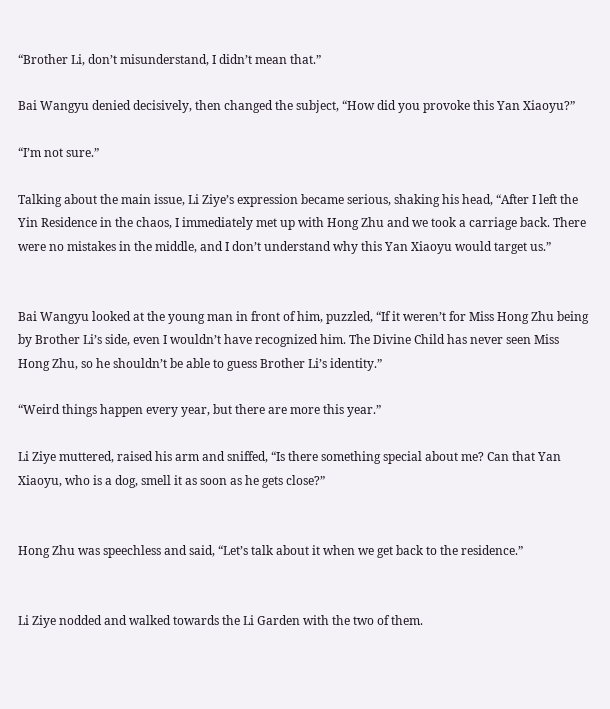“Brother Li, don’t misunderstand, I didn’t mean that.”

Bai Wangyu denied decisively, then changed the subject, “How did you provoke this Yan Xiaoyu?”

“I’m not sure.”

Talking about the main issue, Li Ziye’s expression became serious, shaking his head, “After I left the Yin Residence in the chaos, I immediately met up with Hong Zhu and we took a carriage back. There were no mistakes in the middle, and I don’t understand why this Yan Xiaoyu would target us.”


Bai Wangyu looked at the young man in front of him, puzzled, “If it weren’t for Miss Hong Zhu being by Brother Li’s side, even I wouldn’t have recognized him. The Divine Child has never seen Miss Hong Zhu, so he shouldn’t be able to guess Brother Li’s identity.”

“Weird things happen every year, but there are more this year.”

Li Ziye muttered, raised his arm and sniffed, “Is there something special about me? Can that Yan Xiaoyu, who is a dog, smell it as soon as he gets close?”


Hong Zhu was speechless and said, “Let’s talk about it when we get back to the residence.”


Li Ziye nodded and walked towards the Li Garden with the two of them.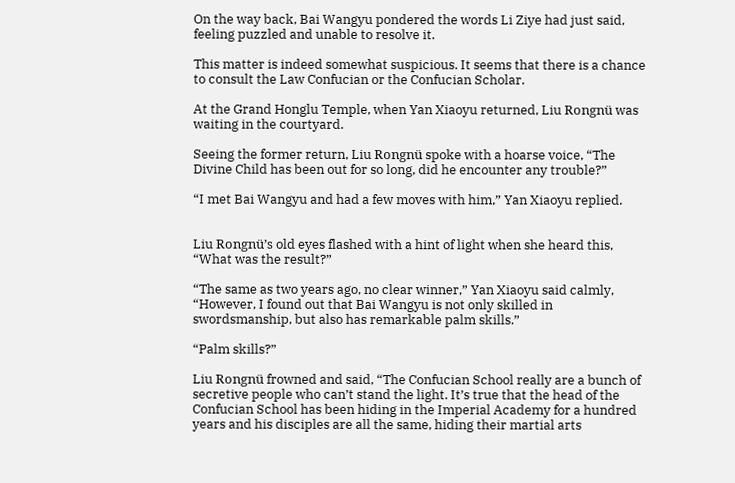On the way back, Bai Wangyu pondered the words Li Ziye had just said, feeling puzzled and unable to resolve it.

This matter is indeed somewhat suspicious. It seems that there is a chance to consult the Law Confucian or the Confucian Scholar.

At the Grand Honglu Temple, when Yan Xiaoyu returned, Liu Rongnü was waiting in the courtyard.

Seeing the former return, Liu Rongnü spoke with a hoarse voice, “The Divine Child has been out for so long, did he encounter any trouble?”

“I met Bai Wangyu and had a few moves with him,” Yan Xiaoyu replied.


Liu Rongnü’s old eyes flashed with a hint of light when she heard this, “What was the result?”

“The same as two years ago, no clear winner,” Yan Xiaoyu said calmly, “However, I found out that Bai Wangyu is not only skilled in swordsmanship, but also has remarkable palm skills.”

“Palm skills?”

Liu Rongnü frowned and said, “The Confucian School really are a bunch of secretive people who can’t stand the light. It’s true that the head of the Confucian School has been hiding in the Imperial Academy for a hundred years and his disciples are all the same, hiding their martial arts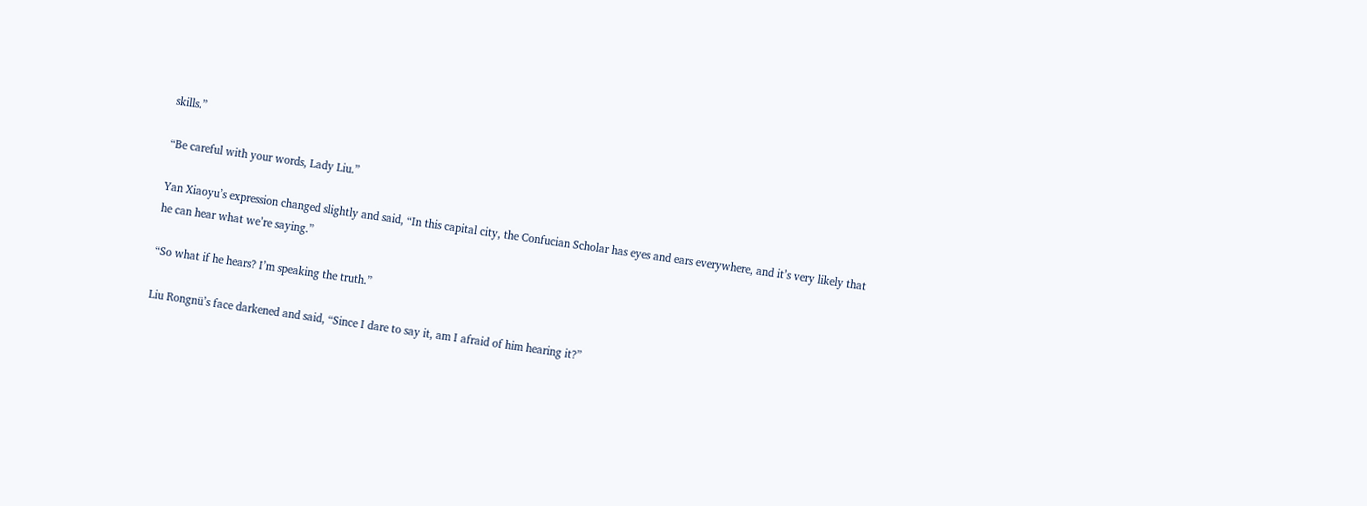skills.”

“Be careful with your words, Lady Liu.”

Yan Xiaoyu’s expression changed slightly and said, “In this capital city, the Confucian Scholar has eyes and ears everywhere, and it’s very likely that he can hear what we’re saying.”

“So what if he hears? I’m speaking the truth.”

Liu Rongnü’s face darkened and said, “Since I dare to say it, am I afraid of him hearing it?”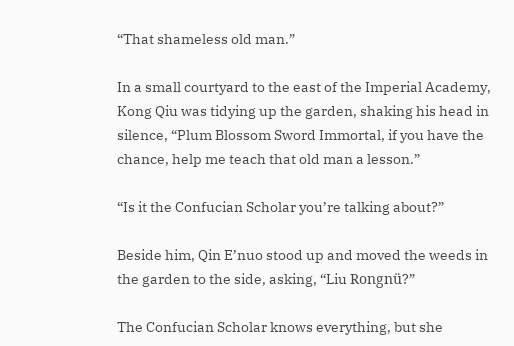“That shameless old man.”

In a small courtyard to the east of the Imperial Academy, Kong Qiu was tidying up the garden, shaking his head in silence, “Plum Blossom Sword Immortal, if you have the chance, help me teach that old man a lesson.”

“Is it the Confucian Scholar you’re talking about?”

Beside him, Qin E’nuo stood up and moved the weeds in the garden to the side, asking, “Liu Rongnü?”

The Confucian Scholar knows everything, but she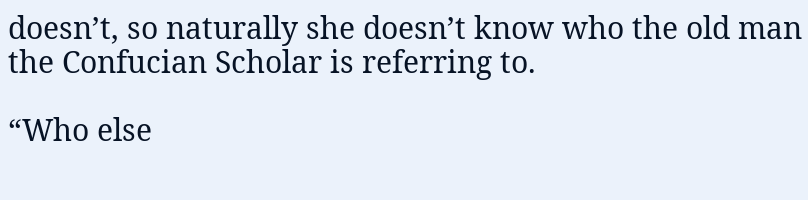doesn’t, so naturally she doesn’t know who the old man the Confucian Scholar is referring to.

“Who else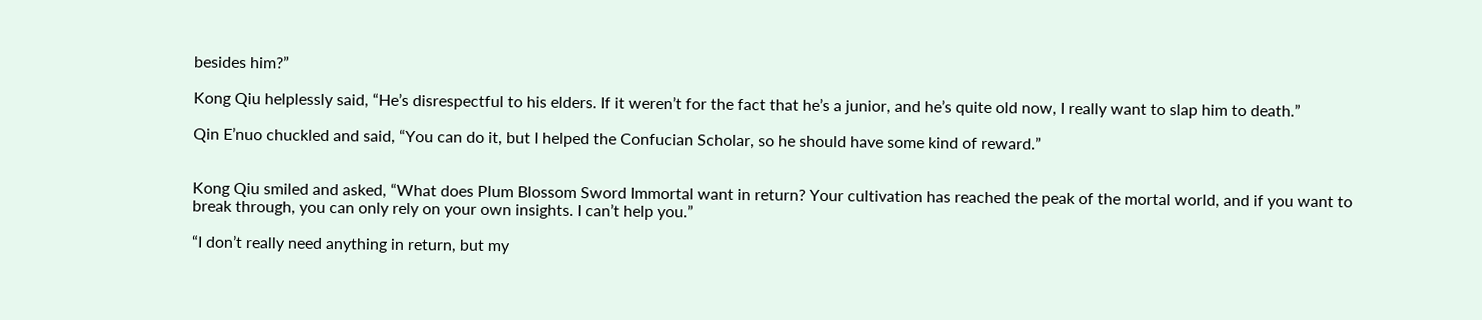besides him?”

Kong Qiu helplessly said, “He’s disrespectful to his elders. If it weren’t for the fact that he’s a junior, and he’s quite old now, I really want to slap him to death.”

Qin E’nuo chuckled and said, “You can do it, but I helped the Confucian Scholar, so he should have some kind of reward.”


Kong Qiu smiled and asked, “What does Plum Blossom Sword Immortal want in return? Your cultivation has reached the peak of the mortal world, and if you want to break through, you can only rely on your own insights. I can’t help you.”

“I don’t really need anything in return, but my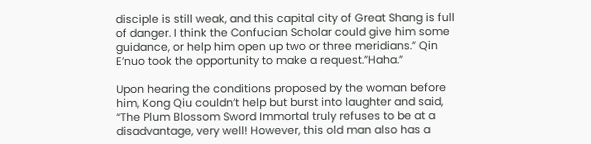disciple is still weak, and this capital city of Great Shang is full of danger. I think the Confucian Scholar could give him some guidance, or help him open up two or three meridians.” Qin E’nuo took the opportunity to make a request.”Haha.”

Upon hearing the conditions proposed by the woman before him, Kong Qiu couldn’t help but burst into laughter and said, “The Plum Blossom Sword Immortal truly refuses to be at a disadvantage, very well! However, this old man also has a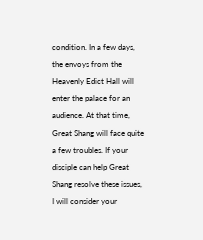condition. In a few days, the envoys from the Heavenly Edict Hall will enter the palace for an audience. At that time, Great Shang will face quite a few troubles. If your disciple can help Great Shang resolve these issues, I will consider your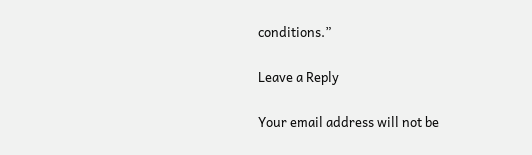conditions.”

Leave a Reply

Your email address will not be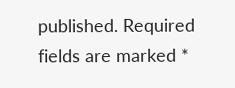published. Required fields are marked *